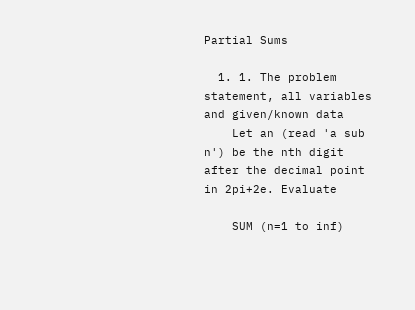Partial Sums

  1. 1. The problem statement, all variables and given/known data
    Let an (read 'a sub n') be the nth digit after the decimal point in 2pi+2e. Evaluate

    SUM (n=1 to inf)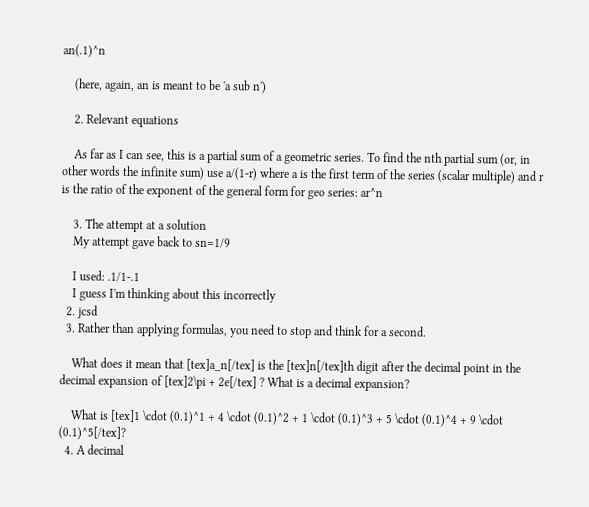an(.1)^n

    (here, again, an is meant to be 'a sub n')

    2. Relevant equations

    As far as I can see, this is a partial sum of a geometric series. To find the nth partial sum (or, in other words the infinite sum) use a/(1-r) where a is the first term of the series (scalar multiple) and r is the ratio of the exponent of the general form for geo series: ar^n

    3. The attempt at a solution
    My attempt gave back to sn=1/9

    I used: .1/1-.1
    I guess I'm thinking about this incorrectly
  2. jcsd
  3. Rather than applying formulas, you need to stop and think for a second.

    What does it mean that [tex]a_n[/tex] is the [tex]n[/tex]th digit after the decimal point in the decimal expansion of [tex]2\pi + 2e[/tex] ? What is a decimal expansion?

    What is [tex]1 \cdot (0.1)^1 + 4 \cdot (0.1)^2 + 1 \cdot (0.1)^3 + 5 \cdot (0.1)^4 + 9 \cdot (0.1)^5[/tex]?
  4. A decimal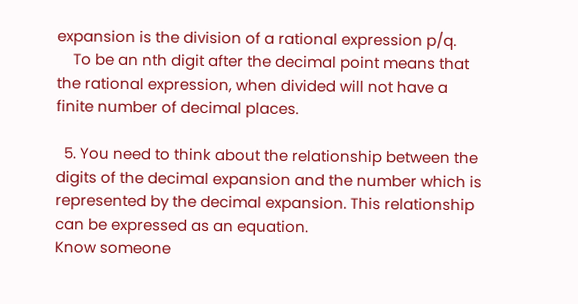expansion is the division of a rational expression p/q.
    To be an nth digit after the decimal point means that the rational expression, when divided will not have a finite number of decimal places.

  5. You need to think about the relationship between the digits of the decimal expansion and the number which is represented by the decimal expansion. This relationship can be expressed as an equation.
Know someone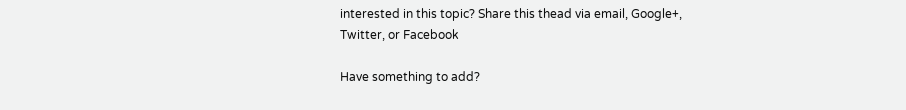interested in this topic? Share this thead via email, Google+, Twitter, or Facebook

Have something to add?